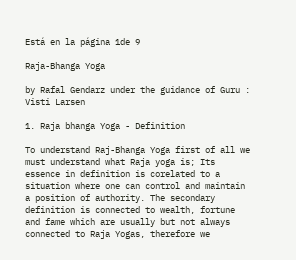Está en la página 1de 9

Raja-Bhanga Yoga

by Rafal Gendarz under the guidance of Guru : Visti Larsen

1. Raja bhanga Yoga - Definition

To understand Raj-Bhanga Yoga first of all we must understand what Raja yoga is; Its essence in definition is corelated to a situation where one can control and maintain a position of authority. The secondary definition is connected to wealth, fortune and fame which are usually but not always connected to Raja Yogas, therefore we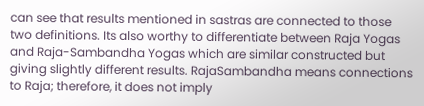can see that results mentioned in sastras are connected to those two definitions. Its also worthy to differentiate between Raja Yogas and Raja-Sambandha Yogas which are similar constructed but giving slightly different results. RajaSambandha means connections to Raja; therefore, it does not imply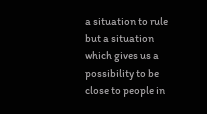a situation to rule but a situation which gives us a possibility to be close to people in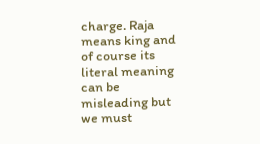charge. Raja means king and of course its literal meaning can be misleading but we must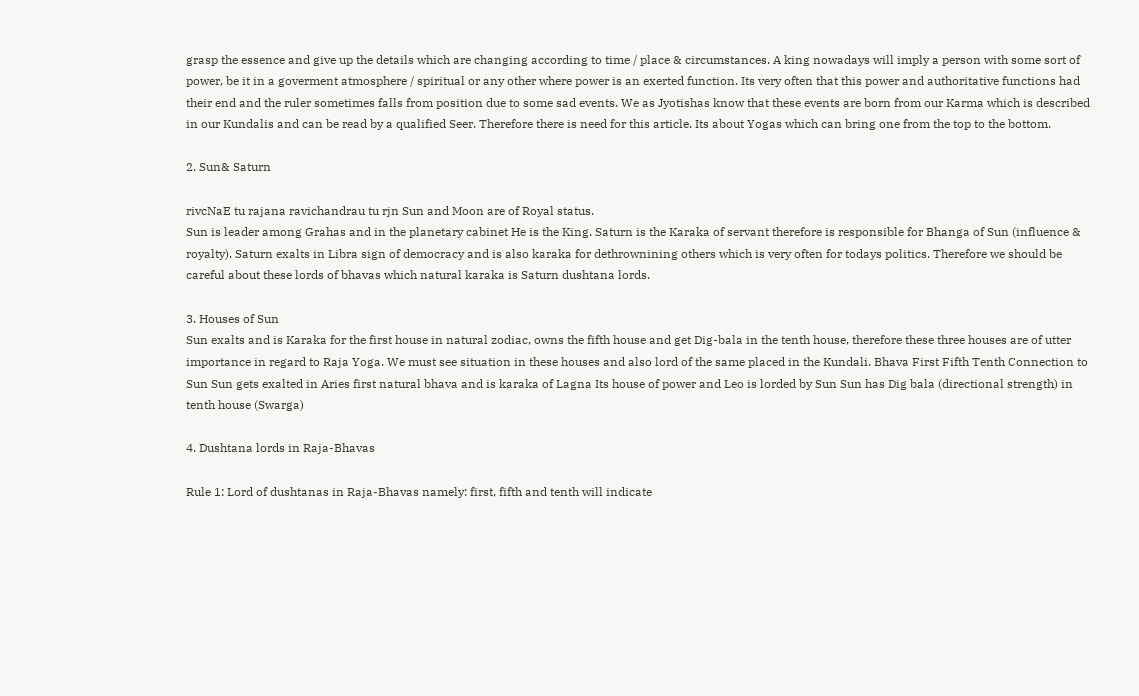grasp the essence and give up the details which are changing according to time / place & circumstances. A king nowadays will imply a person with some sort of power, be it in a goverment atmosphere / spiritual or any other where power is an exerted function. Its very often that this power and authoritative functions had their end and the ruler sometimes falls from position due to some sad events. We as Jyotishas know that these events are born from our Karma which is described in our Kundalis and can be read by a qualified Seer. Therefore there is need for this article. Its about Yogas which can bring one from the top to the bottom.

2. Sun& Saturn

rivcNaE tu rajana ravichandrau tu rjn Sun and Moon are of Royal status.
Sun is leader among Grahas and in the planetary cabinet He is the King. Saturn is the Karaka of servant therefore is responsible for Bhanga of Sun (influence & royalty). Saturn exalts in Libra sign of democracy and is also karaka for dethrownining others which is very often for todays politics. Therefore we should be careful about these lords of bhavas which natural karaka is Saturn dushtana lords.

3. Houses of Sun
Sun exalts and is Karaka for the first house in natural zodiac, owns the fifth house and get Dig-bala in the tenth house, therefore these three houses are of utter importance in regard to Raja Yoga. We must see situation in these houses and also lord of the same placed in the Kundali. Bhava First Fifth Tenth Connection to Sun Sun gets exalted in Aries first natural bhava and is karaka of Lagna Its house of power and Leo is lorded by Sun Sun has Dig bala (directional strength) in tenth house (Swarga)

4. Dushtana lords in Raja-Bhavas

Rule 1: Lord of dushtanas in Raja-Bhavas namely: first, fifth and tenth will indicate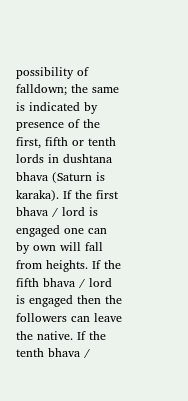possibility of falldown; the same is indicated by presence of the first, fifth or tenth lords in dushtana bhava (Saturn is karaka). If the first bhava / lord is engaged one can by own will fall from heights. If the fifth bhava / lord is engaged then the followers can leave the native. If the tenth bhava /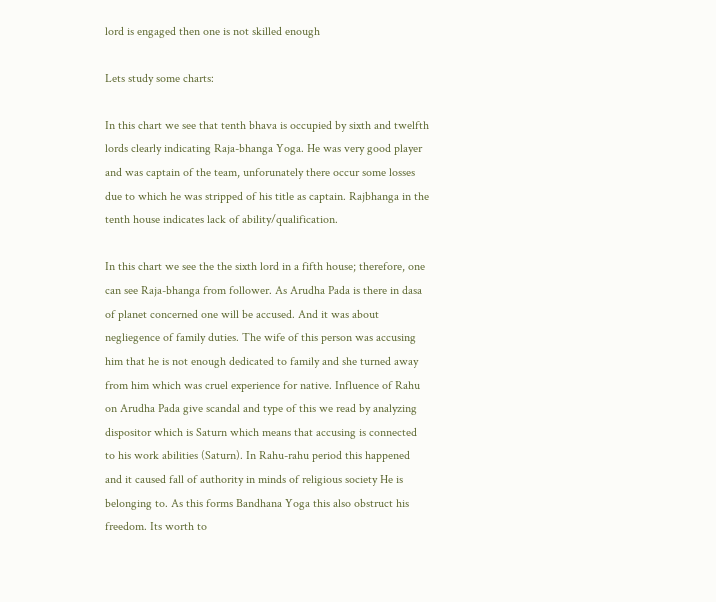lord is engaged then one is not skilled enough

Lets study some charts:

In this chart we see that tenth bhava is occupied by sixth and twelfth lords clearly indicating Raja-bhanga Yoga. He was very good player and was captain of the team, unforunately there occur some losses due to which he was stripped of his title as captain. Rajbhanga in the tenth house indicates lack of ability/qualification.

In this chart we see the the sixth lord in a fifth house; therefore, one can see Raja-bhanga from follower. As Arudha Pada is there in dasa of planet concerned one will be accused. And it was about negliegence of family duties. The wife of this person was accusing him that he is not enough dedicated to family and she turned away from him which was cruel experience for native. Influence of Rahu on Arudha Pada give scandal and type of this we read by analyzing dispositor which is Saturn which means that accusing is connected to his work abilities (Saturn). In Rahu-rahu period this happened and it caused fall of authority in minds of religious society He is belonging to. As this forms Bandhana Yoga this also obstruct his freedom. Its worth to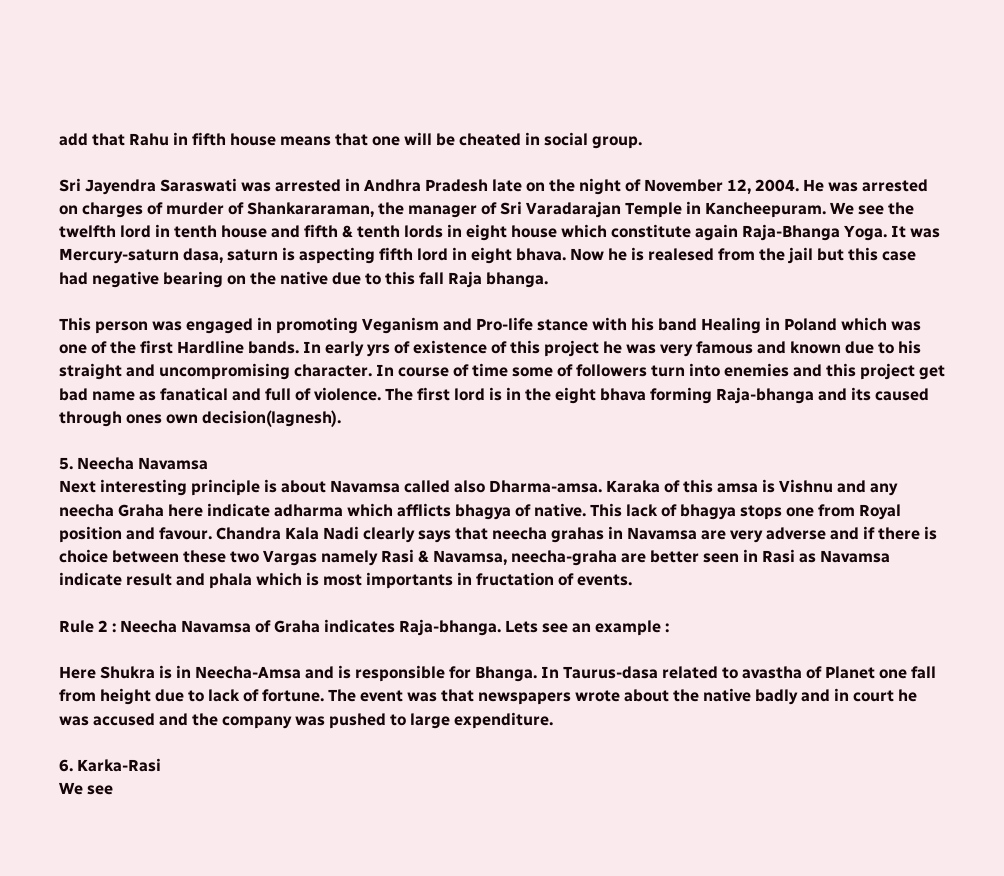add that Rahu in fifth house means that one will be cheated in social group.

Sri Jayendra Saraswati was arrested in Andhra Pradesh late on the night of November 12, 2004. He was arrested on charges of murder of Shankararaman, the manager of Sri Varadarajan Temple in Kancheepuram. We see the twelfth lord in tenth house and fifth & tenth lords in eight house which constitute again Raja-Bhanga Yoga. It was Mercury-saturn dasa, saturn is aspecting fifth lord in eight bhava. Now he is realesed from the jail but this case had negative bearing on the native due to this fall Raja bhanga.

This person was engaged in promoting Veganism and Pro-life stance with his band Healing in Poland which was one of the first Hardline bands. In early yrs of existence of this project he was very famous and known due to his straight and uncompromising character. In course of time some of followers turn into enemies and this project get bad name as fanatical and full of violence. The first lord is in the eight bhava forming Raja-bhanga and its caused through ones own decision(lagnesh).

5. Neecha Navamsa
Next interesting principle is about Navamsa called also Dharma-amsa. Karaka of this amsa is Vishnu and any neecha Graha here indicate adharma which afflicts bhagya of native. This lack of bhagya stops one from Royal position and favour. Chandra Kala Nadi clearly says that neecha grahas in Navamsa are very adverse and if there is choice between these two Vargas namely Rasi & Navamsa, neecha-graha are better seen in Rasi as Navamsa indicate result and phala which is most importants in fructation of events.

Rule 2 : Neecha Navamsa of Graha indicates Raja-bhanga. Lets see an example :

Here Shukra is in Neecha-Amsa and is responsible for Bhanga. In Taurus-dasa related to avastha of Planet one fall from height due to lack of fortune. The event was that newspapers wrote about the native badly and in court he was accused and the company was pushed to large expenditure.

6. Karka-Rasi
We see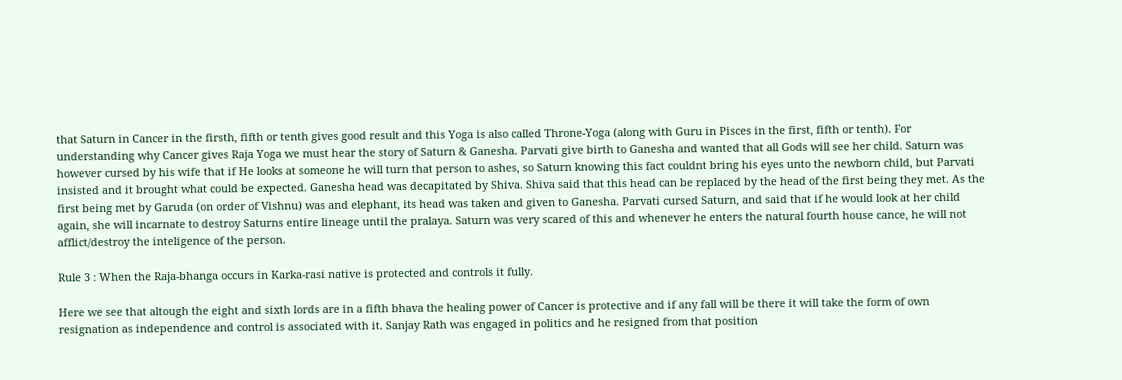that Saturn in Cancer in the firsth, fifth or tenth gives good result and this Yoga is also called Throne-Yoga (along with Guru in Pisces in the first, fifth or tenth). For understanding why Cancer gives Raja Yoga we must hear the story of Saturn & Ganesha. Parvati give birth to Ganesha and wanted that all Gods will see her child. Saturn was however cursed by his wife that if He looks at someone he will turn that person to ashes, so Saturn knowing this fact couldnt bring his eyes unto the newborn child, but Parvati insisted and it brought what could be expected. Ganesha head was decapitated by Shiva. Shiva said that this head can be replaced by the head of the first being they met. As the first being met by Garuda (on order of Vishnu) was and elephant, its head was taken and given to Ganesha. Parvati cursed Saturn, and said that if he would look at her child again, she will incarnate to destroy Saturns entire lineage until the pralaya. Saturn was very scared of this and whenever he enters the natural fourth house cance, he will not afflict/destroy the inteligence of the person.

Rule 3 : When the Raja-bhanga occurs in Karka-rasi native is protected and controls it fully.

Here we see that altough the eight and sixth lords are in a fifth bhava the healing power of Cancer is protective and if any fall will be there it will take the form of own resignation as independence and control is associated with it. Sanjay Rath was engaged in politics and he resigned from that position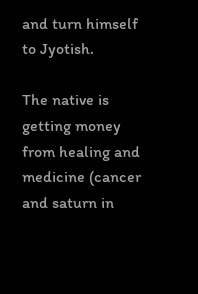and turn himself to Jyotish.

The native is getting money from healing and medicine (cancer and saturn in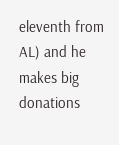eleventh from AL) and he makes big donations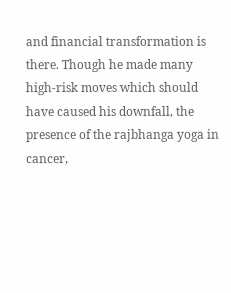and financial transformation is there. Though he made many high-risk moves which should have caused his downfall, the presence of the rajbhanga yoga in cancer,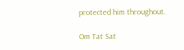protected him throughout.

Om Tat Sat